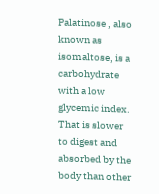Palatinose , also known as isomaltose, is a carbohydrate with a low glycemic index. That is slower to digest and absorbed by the body than other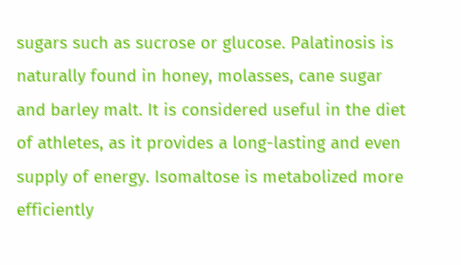sugars such as sucrose or glucose. Palatinosis is naturally found in honey, molasses, cane sugar and barley malt. It is considered useful in the diet of athletes, as it provides a long-lasting and even supply of energy. Isomaltose is metabolized more efficiently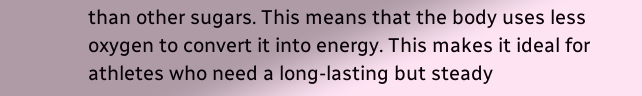than other sugars. This means that the body uses less oxygen to convert it into energy. This makes it ideal for athletes who need a long-lasting but steady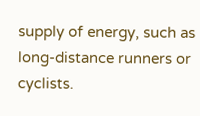supply of energy, such as long-distance runners or cyclists.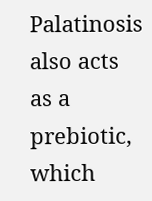Palatinosis also acts as a prebiotic, which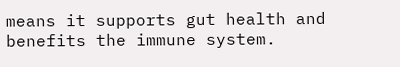means it supports gut health and benefits the immune system.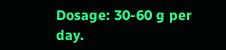Dosage: 30-60 g per day.